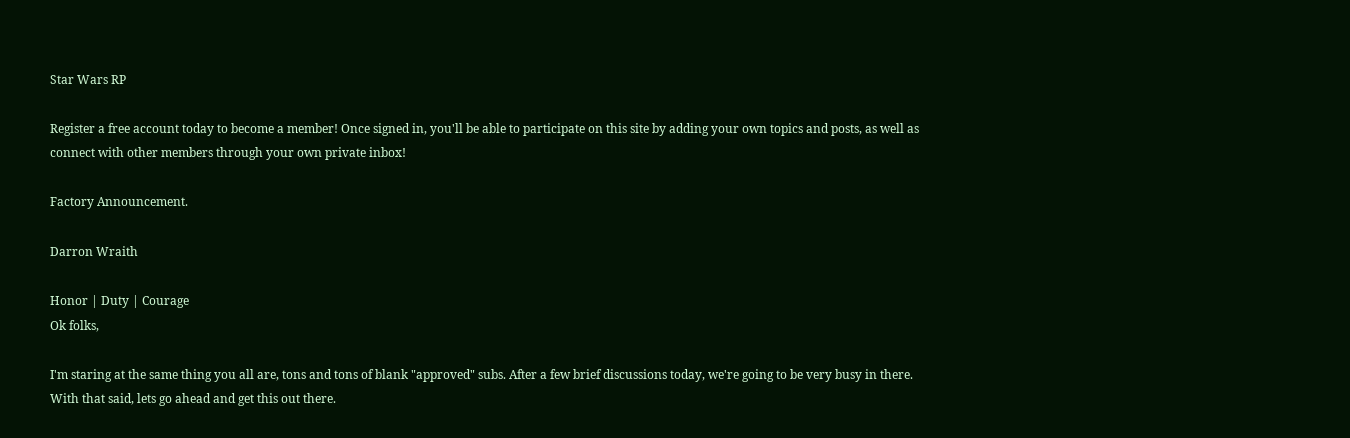Star Wars RP

Register a free account today to become a member! Once signed in, you'll be able to participate on this site by adding your own topics and posts, as well as connect with other members through your own private inbox!

Factory Announcement.

Darron Wraith

Honor | Duty | Courage
Ok folks,

I'm staring at the same thing you all are, tons and tons of blank "approved" subs. After a few brief discussions today, we're going to be very busy in there. With that said, lets go ahead and get this out there.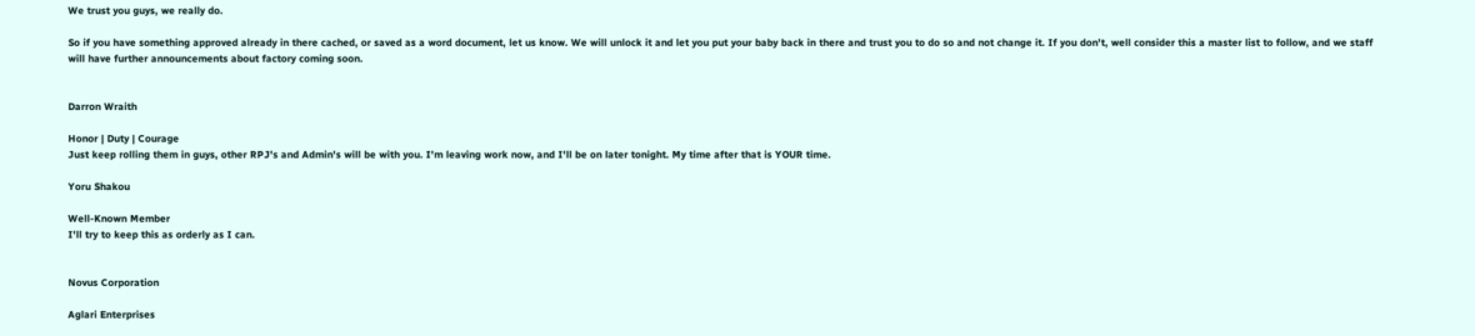We trust you guys, we really do.

So if you have something approved already in there cached, or saved as a word document, let us know. We will unlock it and let you put your baby back in there and trust you to do so and not change it. If you don't, well consider this a master list to follow, and we staff will have further announcements about factory coming soon.


Darron Wraith

Honor | Duty | Courage
Just keep rolling them in guys, other RPJ's and Admin's will be with you. I'm leaving work now, and I'll be on later tonight. My time after that is YOUR time.

Yoru Shakou

Well-Known Member
I'll try to keep this as orderly as I can.


Novus Corporation

Aglari Enterprises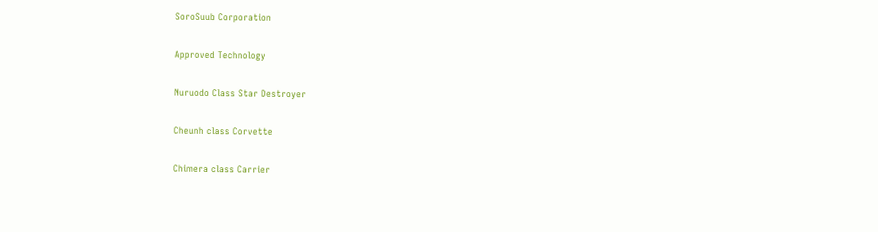SoroSuub Corporation

Approved Technology

Nuruodo Class Star Destroyer

Cheunh class Corvette

Chimera class Carrier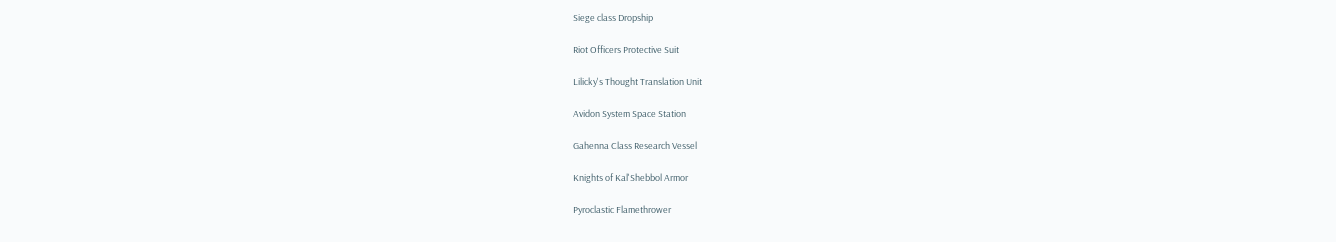Siege class Dropship

Riot Officers Protective Suit

Lilicky's Thought Translation Unit

Avidon System Space Station

Gahenna Class Research Vessel

Knights of Kal'Shebbol Armor

Pyroclastic Flamethrower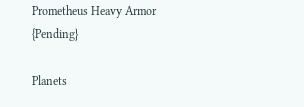Prometheus Heavy Armor {Pending}

Planets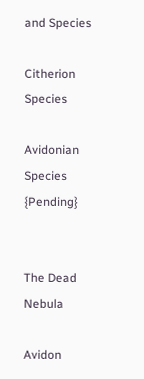and Species

Citherion Species

Avidonian Species {Pending}


The Dead Nebula

Avidon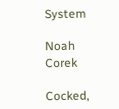System

Noah Corek

Cocked,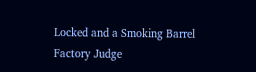Locked and a Smoking Barrel
Factory Judge